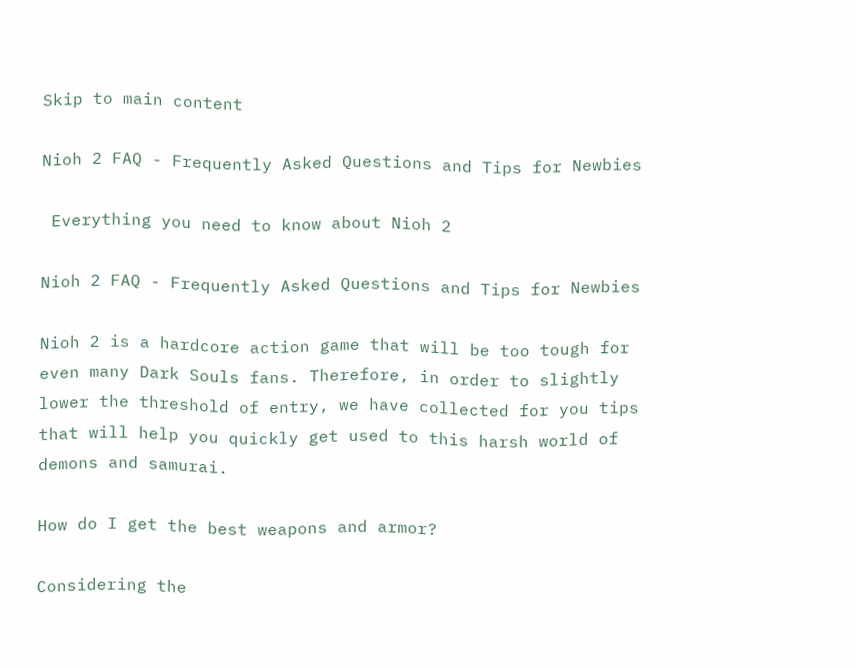Skip to main content

Nioh 2 FAQ - Frequently Asked Questions and Tips for Newbies

 Everything you need to know about Nioh 2

Nioh 2 FAQ - Frequently Asked Questions and Tips for Newbies

Nioh 2 is a hardcore action game that will be too tough for even many Dark Souls fans. Therefore, in order to slightly lower the threshold of entry, we have collected for you tips that will help you quickly get used to this harsh world of demons and samurai.

How do I get the best weapons and armor?

Considering the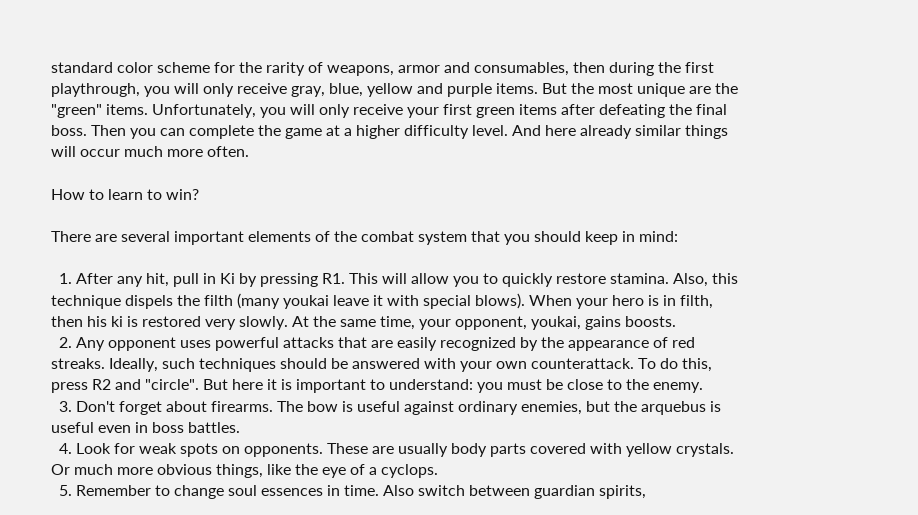standard color scheme for the rarity of weapons, armor and consumables, then during the first playthrough, you will only receive gray, blue, yellow and purple items. But the most unique are the "green" items. Unfortunately, you will only receive your first green items after defeating the final boss. Then you can complete the game at a higher difficulty level. And here already similar things will occur much more often.

How to learn to win?

There are several important elements of the combat system that you should keep in mind:

  1. After any hit, pull in Ki by pressing R1. This will allow you to quickly restore stamina. Also, this technique dispels the filth (many youkai leave it with special blows). When your hero is in filth, then his ki is restored very slowly. At the same time, your opponent, youkai, gains boosts.
  2. Any opponent uses powerful attacks that are easily recognized by the appearance of red streaks. Ideally, such techniques should be answered with your own counterattack. To do this, press R2 and "circle". But here it is important to understand: you must be close to the enemy.
  3. Don't forget about firearms. The bow is useful against ordinary enemies, but the arquebus is useful even in boss battles.
  4. Look for weak spots on opponents. These are usually body parts covered with yellow crystals. Or much more obvious things, like the eye of a cyclops.
  5. Remember to change soul essences in time. Also switch between guardian spirits,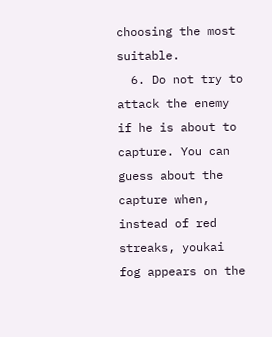choosing the most suitable.
  6. Do not try to attack the enemy if he is about to capture. You can guess about the capture when, instead of red streaks, youkai fog appears on the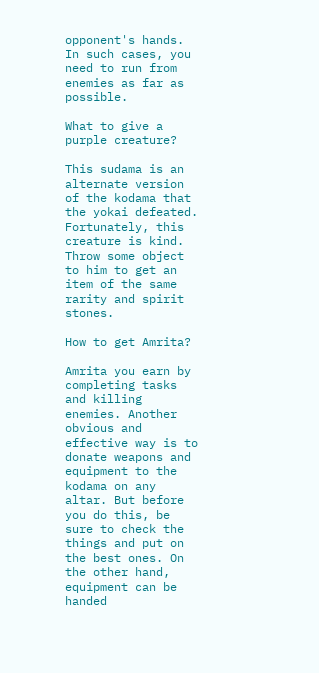opponent's hands. In such cases, you need to run from enemies as far as possible.

What to give a purple creature?

This sudama is an alternate version of the kodama that the yokai defeated. Fortunately, this creature is kind. Throw some object to him to get an item of the same rarity and spirit stones.

How to get Amrita?

Amrita you earn by completing tasks and killing enemies. Another obvious and effective way is to donate weapons and equipment to the kodama on any altar. But before you do this, be sure to check the things and put on the best ones. On the other hand, equipment can be handed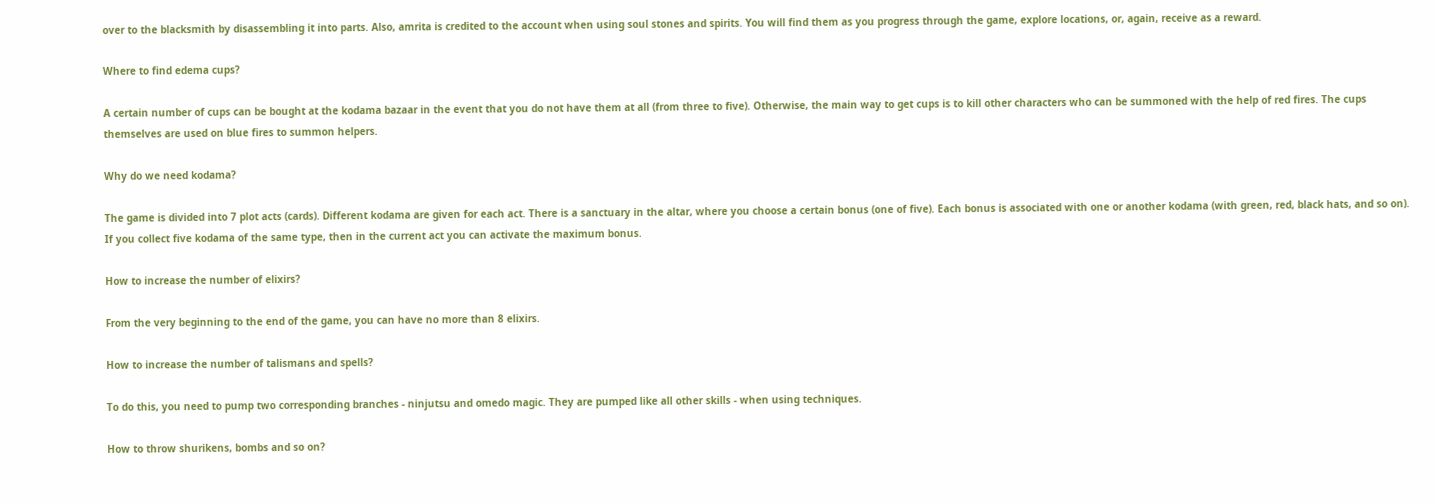over to the blacksmith by disassembling it into parts. Also, amrita is credited to the account when using soul stones and spirits. You will find them as you progress through the game, explore locations, or, again, receive as a reward.

Where to find edema cups?

A certain number of cups can be bought at the kodama bazaar in the event that you do not have them at all (from three to five). Otherwise, the main way to get cups is to kill other characters who can be summoned with the help of red fires. The cups themselves are used on blue fires to summon helpers.

Why do we need kodama?

The game is divided into 7 plot acts (cards). Different kodama are given for each act. There is a sanctuary in the altar, where you choose a certain bonus (one of five). Each bonus is associated with one or another kodama (with green, red, black hats, and so on). If you collect five kodama of the same type, then in the current act you can activate the maximum bonus.

How to increase the number of elixirs?

From the very beginning to the end of the game, you can have no more than 8 elixirs.

How to increase the number of talismans and spells?

To do this, you need to pump two corresponding branches - ninjutsu and omedo magic. They are pumped like all other skills - when using techniques.

How to throw shurikens, bombs and so on?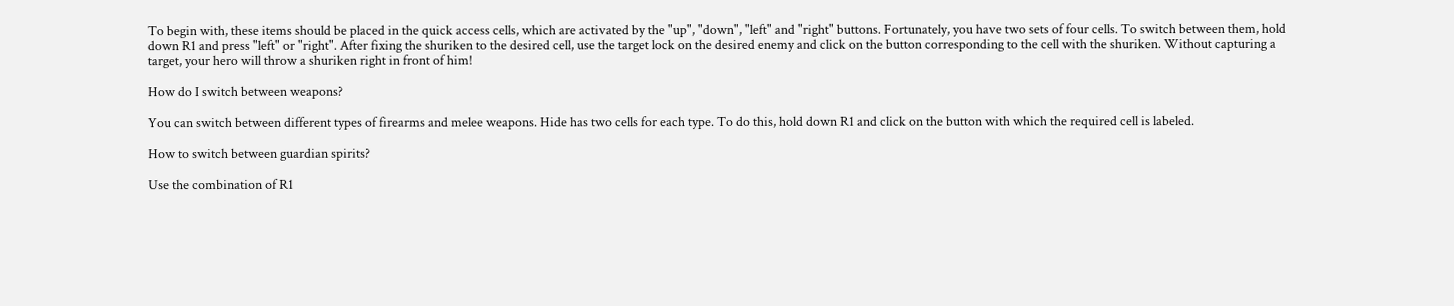To begin with, these items should be placed in the quick access cells, which are activated by the "up", "down", "left" and "right" buttons. Fortunately, you have two sets of four cells. To switch between them, hold down R1 and press "left" or "right". After fixing the shuriken to the desired cell, use the target lock on the desired enemy and click on the button corresponding to the cell with the shuriken. Without capturing a target, your hero will throw a shuriken right in front of him!

How do I switch between weapons?

You can switch between different types of firearms and melee weapons. Hide has two cells for each type. To do this, hold down R1 and click on the button with which the required cell is labeled.

How to switch between guardian spirits?

Use the combination of R1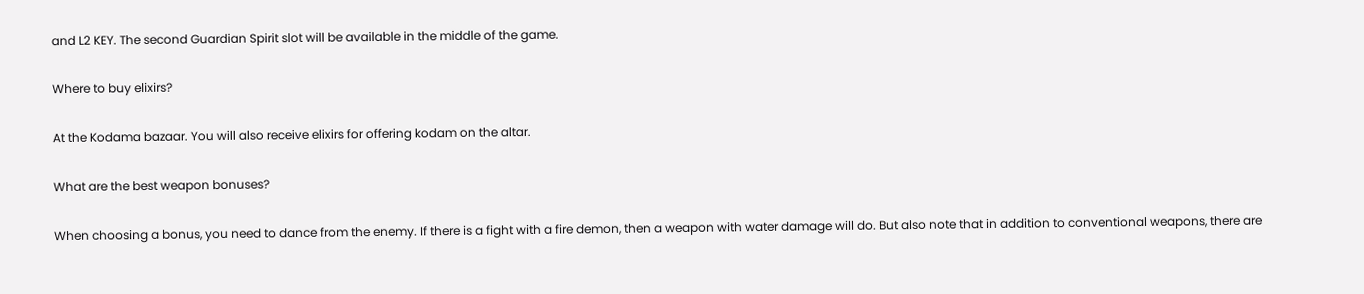and L2 KEY. The second Guardian Spirit slot will be available in the middle of the game.

Where to buy elixirs?

At the Kodama bazaar. You will also receive elixirs for offering kodam on the altar.

What are the best weapon bonuses?

When choosing a bonus, you need to dance from the enemy. If there is a fight with a fire demon, then a weapon with water damage will do. But also note that in addition to conventional weapons, there are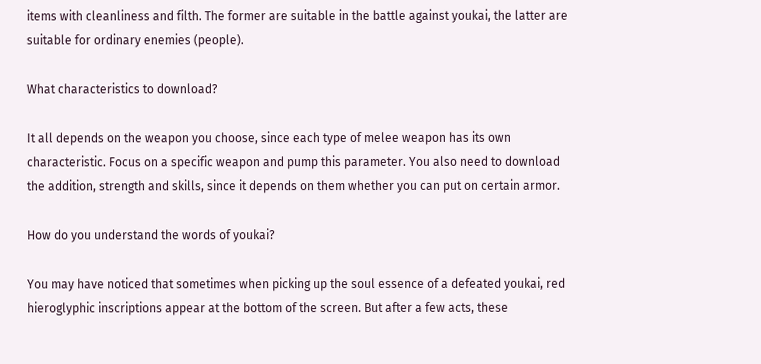items with cleanliness and filth. The former are suitable in the battle against youkai, the latter are suitable for ordinary enemies (people).

What characteristics to download?

It all depends on the weapon you choose, since each type of melee weapon has its own characteristic. Focus on a specific weapon and pump this parameter. You also need to download the addition, strength and skills, since it depends on them whether you can put on certain armor.

How do you understand the words of youkai?

You may have noticed that sometimes when picking up the soul essence of a defeated youkai, red hieroglyphic inscriptions appear at the bottom of the screen. But after a few acts, these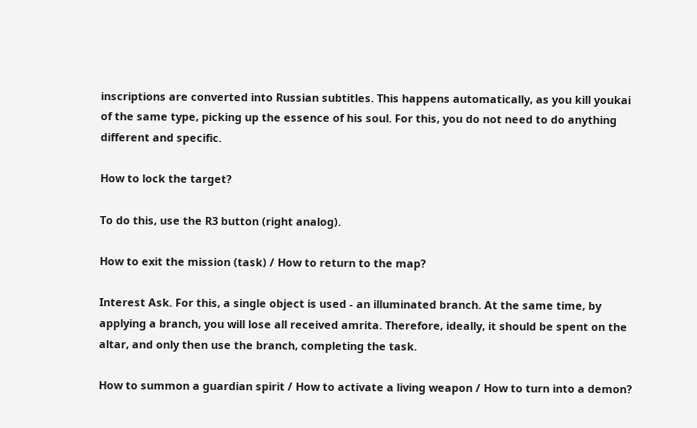inscriptions are converted into Russian subtitles. This happens automatically, as you kill youkai of the same type, picking up the essence of his soul. For this, you do not need to do anything different and specific.

How to lock the target?

To do this, use the R3 button (right analog).

How to exit the mission (task) / How to return to the map?

Interest Ask. For this, a single object is used - an illuminated branch. At the same time, by applying a branch, you will lose all received amrita. Therefore, ideally, it should be spent on the altar, and only then use the branch, completing the task.

How to summon a guardian spirit / How to activate a living weapon / How to turn into a demon?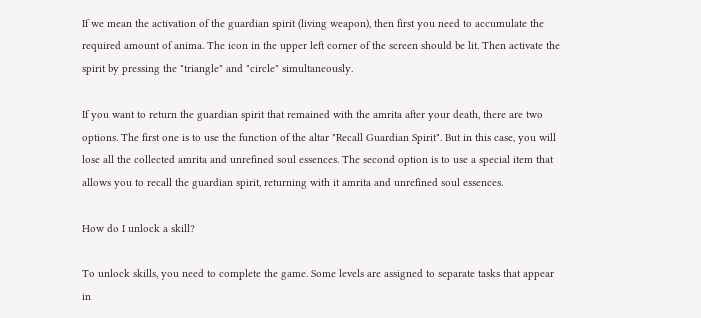If we mean the activation of the guardian spirit (living weapon), then first you need to accumulate the required amount of anima. The icon in the upper left corner of the screen should be lit. Then activate the spirit by pressing the "triangle" and "circle" simultaneously.

If you want to return the guardian spirit that remained with the amrita after your death, there are two options. The first one is to use the function of the altar "Recall Guardian Spirit". But in this case, you will lose all the collected amrita and unrefined soul essences. The second option is to use a special item that allows you to recall the guardian spirit, returning with it amrita and unrefined soul essences.

How do I unlock a skill?

To unlock skills, you need to complete the game. Some levels are assigned to separate tasks that appear in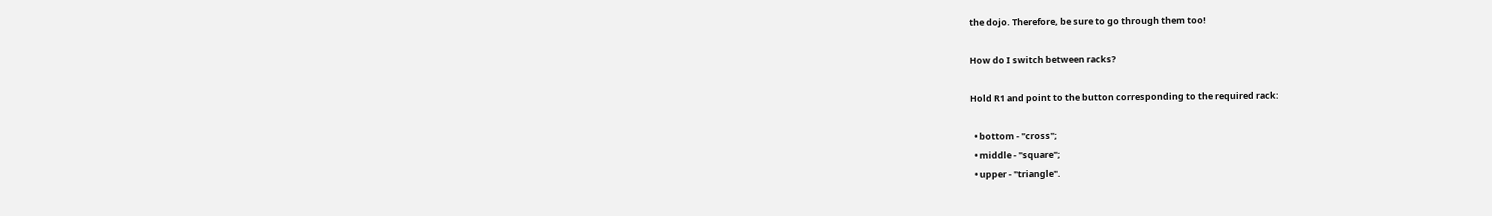the dojo. Therefore, be sure to go through them too!

How do I switch between racks?

Hold R1 and point to the button corresponding to the required rack:

  • bottom - "cross";
  • middle - "square";
  • upper - "triangle".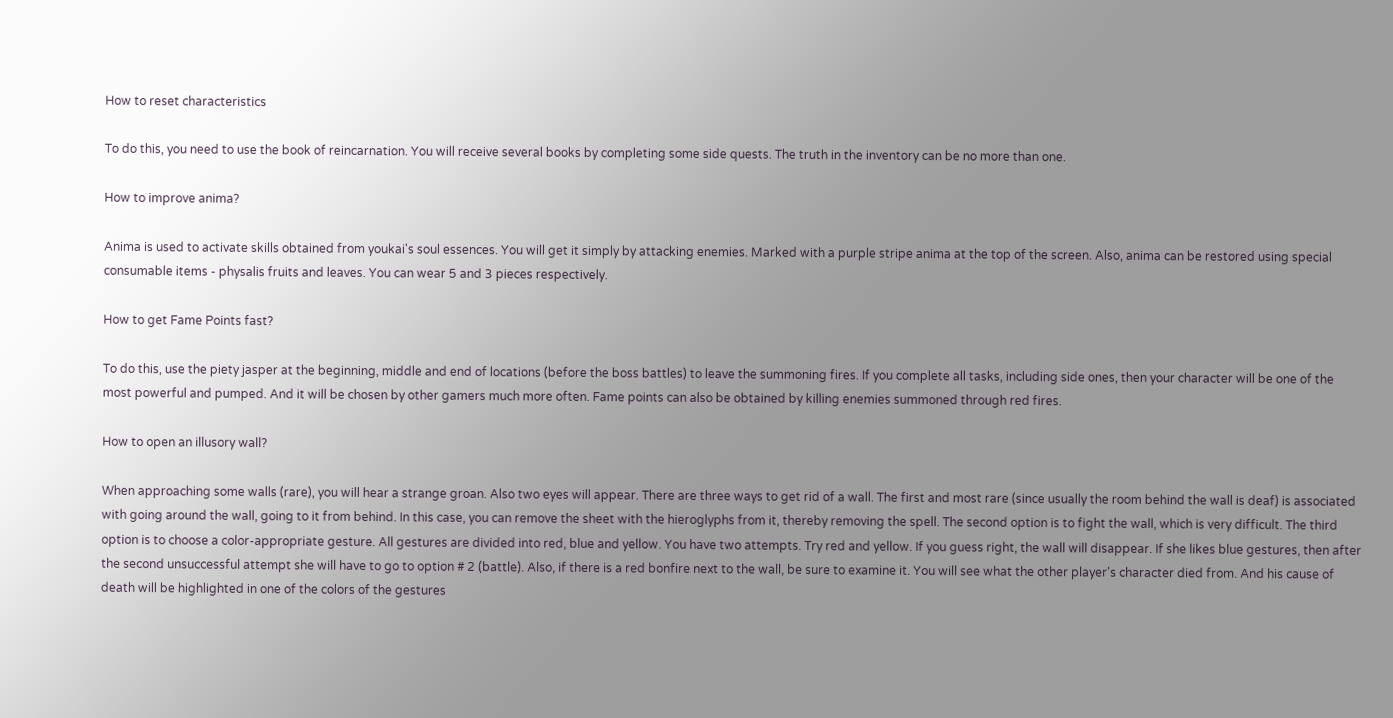How to reset characteristics

To do this, you need to use the book of reincarnation. You will receive several books by completing some side quests. The truth in the inventory can be no more than one.

How to improve anima?

Anima is used to activate skills obtained from youkai's soul essences. You will get it simply by attacking enemies. Marked with a purple stripe anima at the top of the screen. Also, anima can be restored using special consumable items - physalis fruits and leaves. You can wear 5 and 3 pieces respectively.

How to get Fame Points fast?

To do this, use the piety jasper at the beginning, middle and end of locations (before the boss battles) to leave the summoning fires. If you complete all tasks, including side ones, then your character will be one of the most powerful and pumped. And it will be chosen by other gamers much more often. Fame points can also be obtained by killing enemies summoned through red fires.

How to open an illusory wall?

When approaching some walls (rare), you will hear a strange groan. Also two eyes will appear. There are three ways to get rid of a wall. The first and most rare (since usually the room behind the wall is deaf) is associated with going around the wall, going to it from behind. In this case, you can remove the sheet with the hieroglyphs from it, thereby removing the spell. The second option is to fight the wall, which is very difficult. The third option is to choose a color-appropriate gesture. All gestures are divided into red, blue and yellow. You have two attempts. Try red and yellow. If you guess right, the wall will disappear. If she likes blue gestures, then after the second unsuccessful attempt she will have to go to option # 2 (battle). Also, if there is a red bonfire next to the wall, be sure to examine it. You will see what the other player's character died from. And his cause of death will be highlighted in one of the colors of the gestures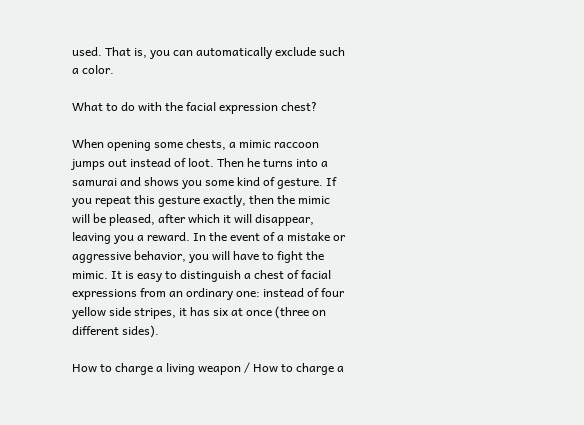used. That is, you can automatically exclude such a color.

What to do with the facial expression chest?

When opening some chests, a mimic raccoon jumps out instead of loot. Then he turns into a samurai and shows you some kind of gesture. If you repeat this gesture exactly, then the mimic will be pleased, after which it will disappear, leaving you a reward. In the event of a mistake or aggressive behavior, you will have to fight the mimic. It is easy to distinguish a chest of facial expressions from an ordinary one: instead of four yellow side stripes, it has six at once (three on different sides).

How to charge a living weapon / How to charge a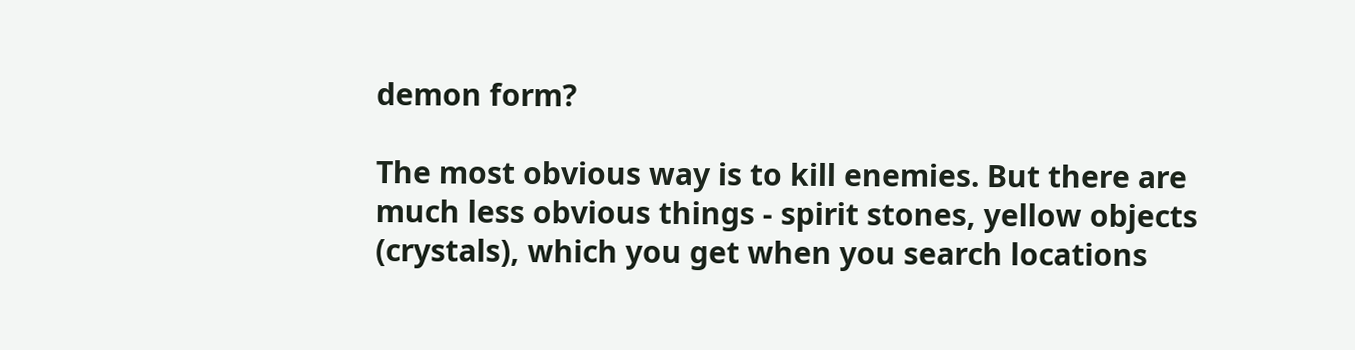demon form?

The most obvious way is to kill enemies. But there are much less obvious things - spirit stones, yellow objects (crystals), which you get when you search locations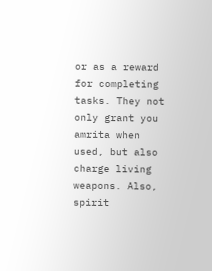or as a reward for completing tasks. They not only grant you amrita when used, but also charge living weapons. Also, spirit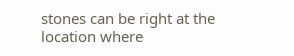stones can be right at the location where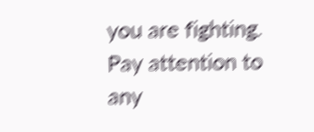you are fighting. Pay attention to any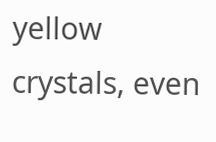yellow crystals, even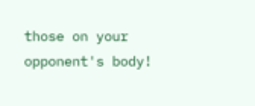those on your opponent's body!